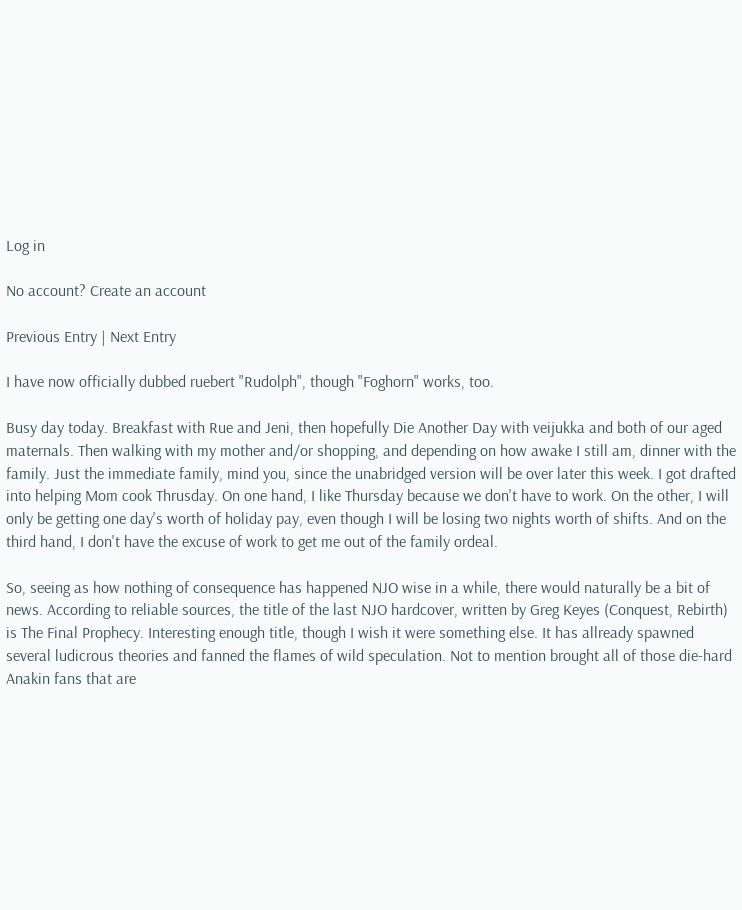Log in

No account? Create an account

Previous Entry | Next Entry

I have now officially dubbed ruebert "Rudolph", though "Foghorn" works, too.

Busy day today. Breakfast with Rue and Jeni, then hopefully Die Another Day with veijukka and both of our aged maternals. Then walking with my mother and/or shopping, and depending on how awake I still am, dinner with the family. Just the immediate family, mind you, since the unabridged version will be over later this week. I got drafted into helping Mom cook Thrusday. On one hand, I like Thursday because we don't have to work. On the other, I will only be getting one day's worth of holiday pay, even though I will be losing two nights worth of shifts. And on the third hand, I don't have the excuse of work to get me out of the family ordeal.

So, seeing as how nothing of consequence has happened NJO wise in a while, there would naturally be a bit of news. According to reliable sources, the title of the last NJO hardcover, written by Greg Keyes (Conquest, Rebirth) is The Final Prophecy. Interesting enough title, though I wish it were something else. It has allready spawned several ludicrous theories and fanned the flames of wild speculation. Not to mention brought all of those die-hard Anakin fans that are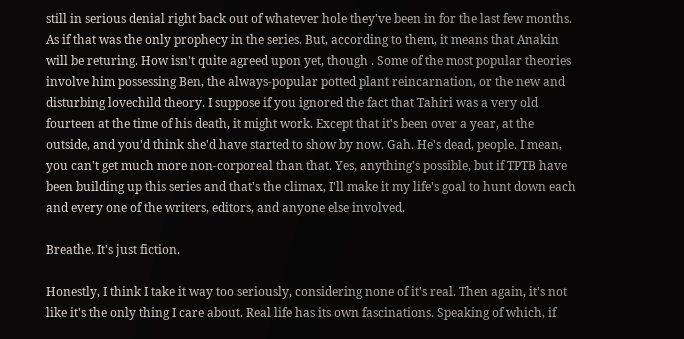still in serious denial right back out of whatever hole they've been in for the last few months. As if that was the only prophecy in the series. But, according to them, it means that Anakin will be returing. How isn't quite agreed upon yet, though . Some of the most popular theories involve him possessing Ben, the always-popular potted plant reincarnation, or the new and disturbing lovechild theory. I suppose if you ignored the fact that Tahiri was a very old fourteen at the time of his death, it might work. Except that it's been over a year, at the outside, and you'd think she'd have started to show by now. Gah. He's dead, people. I mean, you can't get much more non-corporeal than that. Yes, anything's possible, but if TPTB have been building up this series and that's the climax, I'll make it my life's goal to hunt down each and every one of the writers, editors, and anyone else involved.

Breathe. It's just fiction.

Honestly, I think I take it way too seriously, considering none of it's real. Then again, it's not like it's the only thing I care about. Real life has its own fascinations. Speaking of which, if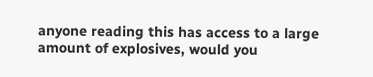anyone reading this has access to a large amount of explosives, would you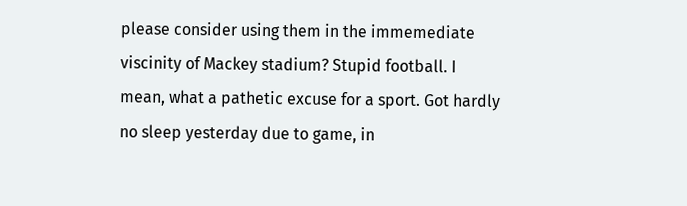please consider using them in the immemediate viscinity of Mackey stadium? Stupid football. I mean, what a pathetic excuse for a sport. Got hardly no sleep yesterday due to game, in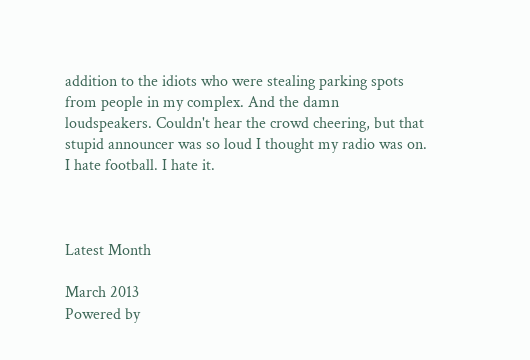addition to the idiots who were stealing parking spots from people in my complex. And the damn loudspeakers. Couldn't hear the crowd cheering, but that stupid announcer was so loud I thought my radio was on. I hate football. I hate it.



Latest Month

March 2013
Powered by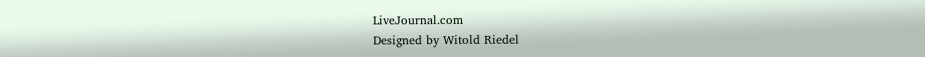LiveJournal.com
Designed by Witold Riedel